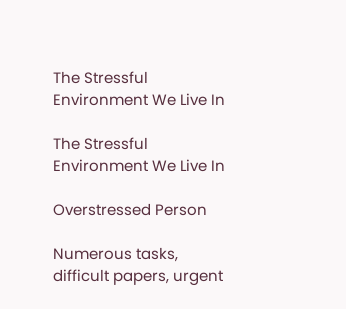The Stressful Environment We Live In

The Stressful Environment We Live In

Overstressed Person

Numerous tasks, difficult papers, urgent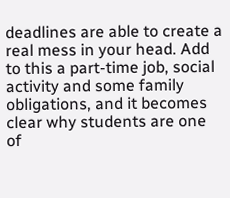deadlines are able to create a real mess in your head. Add to this a part-time job, social activity and some family obligations, and it becomes clear why students are one of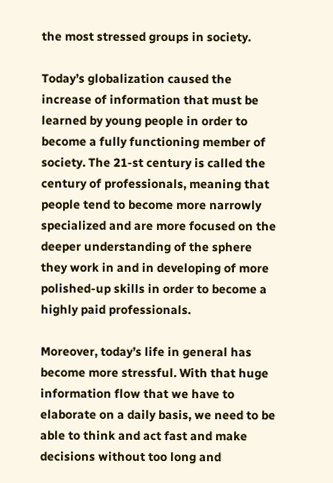the most stressed groups in society.

Today’s globalization caused the increase of information that must be learned by young people in order to become a fully functioning member of society. The 21-st century is called the century of professionals, meaning that people tend to become more narrowly specialized and are more focused on the deeper understanding of the sphere they work in and in developing of more polished-up skills in order to become a highly paid professionals.

Moreover, today’s life in general has become more stressful. With that huge information flow that we have to elaborate on a daily basis, we need to be able to think and act fast and make decisions without too long and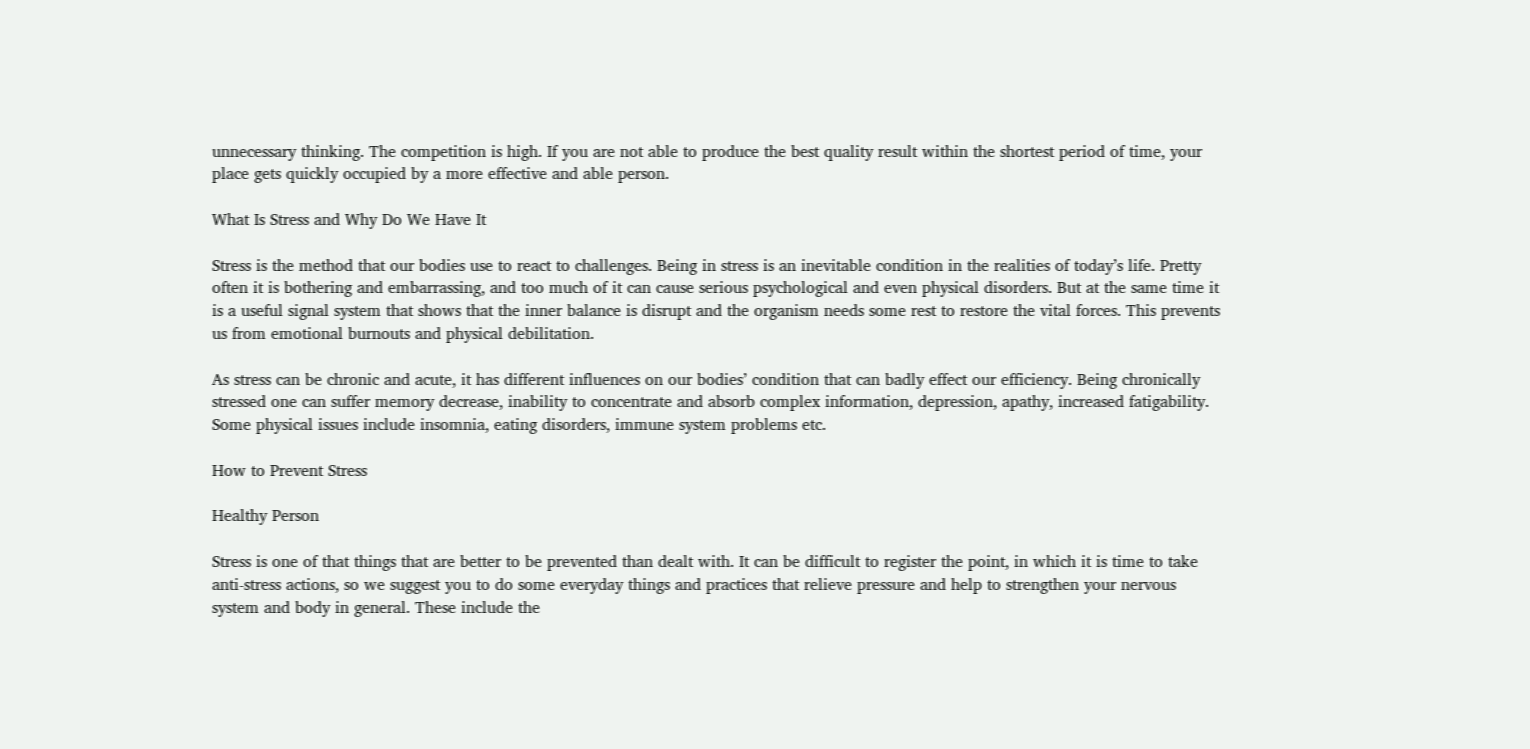unnecessary thinking. The competition is high. If you are not able to produce the best quality result within the shortest period of time, your place gets quickly occupied by a more effective and able person.

What Is Stress and Why Do We Have It

Stress is the method that our bodies use to react to challenges. Being in stress is an inevitable condition in the realities of today’s life. Pretty often it is bothering and embarrassing, and too much of it can cause serious psychological and even physical disorders. But at the same time it is a useful signal system that shows that the inner balance is disrupt and the organism needs some rest to restore the vital forces. This prevents us from emotional burnouts and physical debilitation.

As stress can be chronic and acute, it has different influences on our bodies’ condition that can badly effect our efficiency. Being chronically stressed one can suffer memory decrease, inability to concentrate and absorb complex information, depression, apathy, increased fatigability. Some physical issues include insomnia, eating disorders, immune system problems etc.

How to Prevent Stress

Healthy Person

Stress is one of that things that are better to be prevented than dealt with. It can be difficult to register the point, in which it is time to take anti-stress actions, so we suggest you to do some everyday things and practices that relieve pressure and help to strengthen your nervous system and body in general. These include the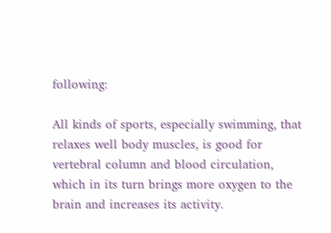following:

All kinds of sports, especially swimming, that relaxes well body muscles, is good for vertebral column and blood circulation, which in its turn brings more oxygen to the brain and increases its activity.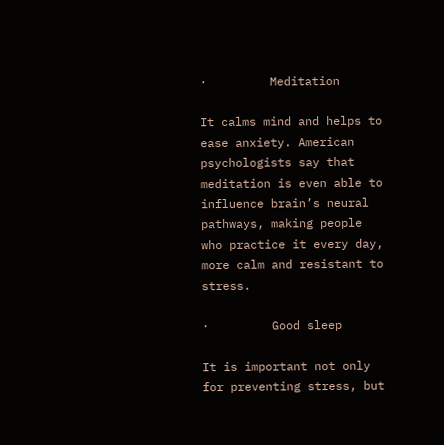·         Meditation

It calms mind and helps to ease anxiety. American psychologists say that meditation is even able to influence brain’s neural pathways, making people who practice it every day, more calm and resistant to stress.

·         Good sleep

It is important not only for preventing stress, but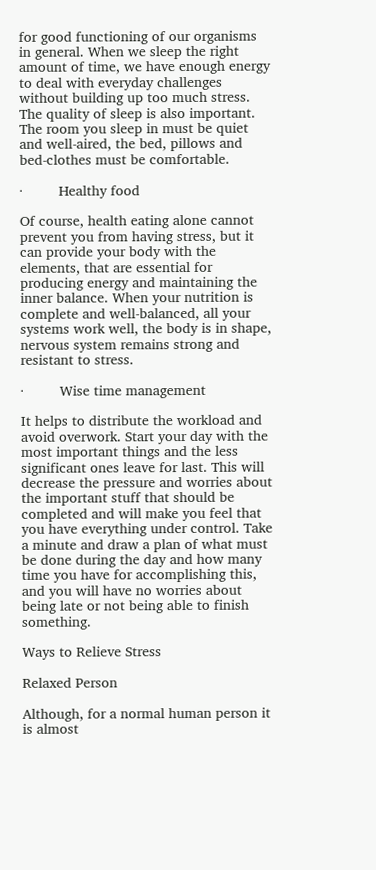for good functioning of our organisms in general. When we sleep the right amount of time, we have enough energy to deal with everyday challenges without building up too much stress. The quality of sleep is also important. The room you sleep in must be quiet and well-aired, the bed, pillows and bed-clothes must be comfortable.

·         Healthy food

Of course, health eating alone cannot prevent you from having stress, but it can provide your body with the elements, that are essential for producing energy and maintaining the inner balance. When your nutrition is complete and well-balanced, all your systems work well, the body is in shape, nervous system remains strong and resistant to stress.

·         Wise time management

It helps to distribute the workload and avoid overwork. Start your day with the most important things and the less significant ones leave for last. This will decrease the pressure and worries about the important stuff that should be completed and will make you feel that you have everything under control. Take a minute and draw a plan of what must be done during the day and how many time you have for accomplishing this, and you will have no worries about being late or not being able to finish something.

Ways to Relieve Stress

Relaxed Person

Although, for a normal human person it is almost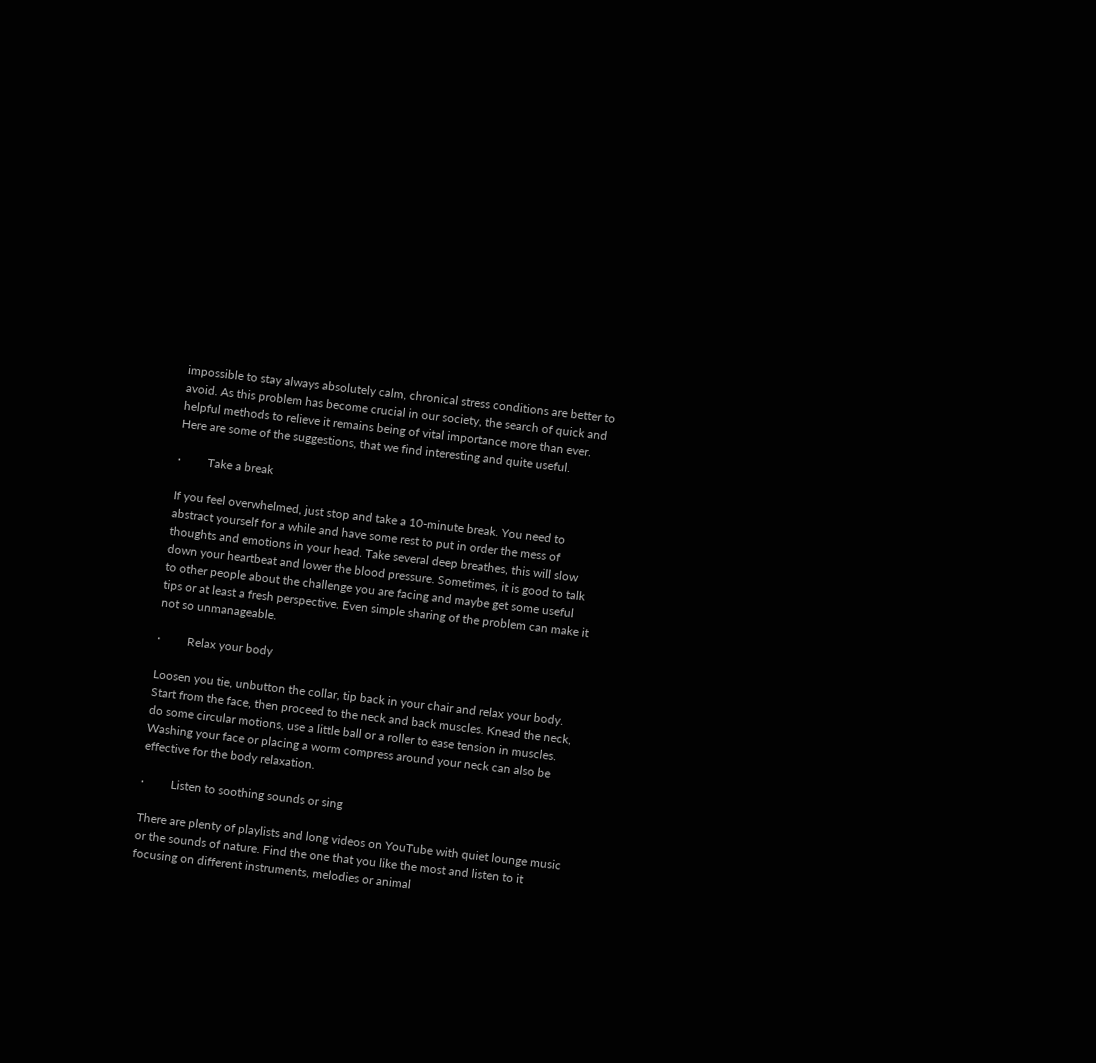impossible to stay always absolutely calm, chronical stress conditions are better to avoid. As this problem has become crucial in our society, the search of quick and helpful methods to relieve it remains being of vital importance more than ever. Here are some of the suggestions, that we find interesting and quite useful.

·         Take a break

If you feel overwhelmed, just stop and take a 10-minute break. You need to abstract yourself for a while and have some rest to put in order the mess of thoughts and emotions in your head. Take several deep breathes, this will slow down your heartbeat and lower the blood pressure. Sometimes, it is good to talk to other people about the challenge you are facing and maybe get some useful tips or at least a fresh perspective. Even simple sharing of the problem can make it not so unmanageable.

·         Relax your body

Loosen you tie, unbutton the collar, tip back in your chair and relax your body. Start from the face, then proceed to the neck and back muscles. Knead the neck, do some circular motions, use a little ball or a roller to ease tension in muscles. Washing your face or placing a worm compress around your neck can also be effective for the body relaxation.

·         Listen to soothing sounds or sing

There are plenty of playlists and long videos on YouTube with quiet lounge music or the sounds of nature. Find the one that you like the most and listen to it focusing on different instruments, melodies or animal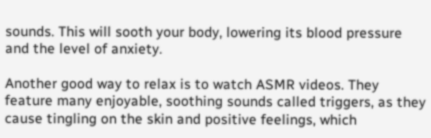sounds. This will sooth your body, lowering its blood pressure and the level of anxiety.

Another good way to relax is to watch ASMR videos. They feature many enjoyable, soothing sounds called triggers, as they cause tingling on the skin and positive feelings, which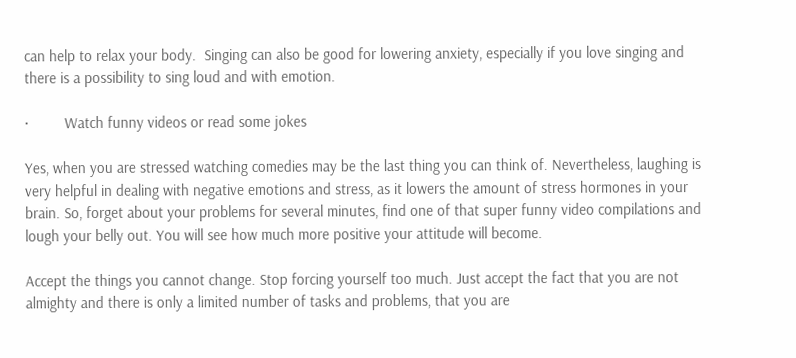can help to relax your body.  Singing can also be good for lowering anxiety, especially if you love singing and there is a possibility to sing loud and with emotion.

·         Watch funny videos or read some jokes

Yes, when you are stressed watching comedies may be the last thing you can think of. Nevertheless, laughing is very helpful in dealing with negative emotions and stress, as it lowers the amount of stress hormones in your brain. So, forget about your problems for several minutes, find one of that super funny video compilations and lough your belly out. You will see how much more positive your attitude will become.

Accept the things you cannot change. Stop forcing yourself too much. Just accept the fact that you are not almighty and there is only a limited number of tasks and problems, that you are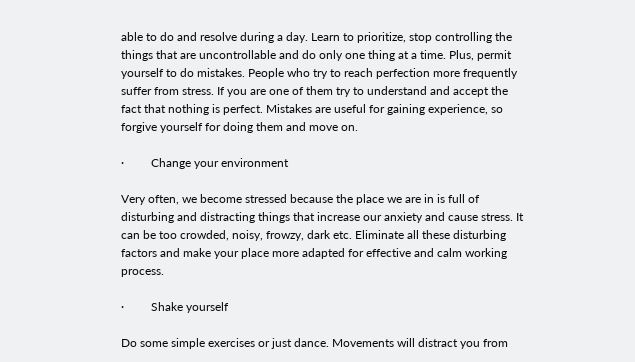able to do and resolve during a day. Learn to prioritize, stop controlling the things that are uncontrollable and do only one thing at a time. Plus, permit yourself to do mistakes. People who try to reach perfection more frequently suffer from stress. If you are one of them try to understand and accept the fact that nothing is perfect. Mistakes are useful for gaining experience, so forgive yourself for doing them and move on.

·         Change your environment

Very often, we become stressed because the place we are in is full of disturbing and distracting things that increase our anxiety and cause stress. It can be too crowded, noisy, frowzy, dark etc. Eliminate all these disturbing factors and make your place more adapted for effective and calm working process.

·         Shake yourself

Do some simple exercises or just dance. Movements will distract you from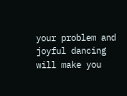your problem and joyful dancing will make you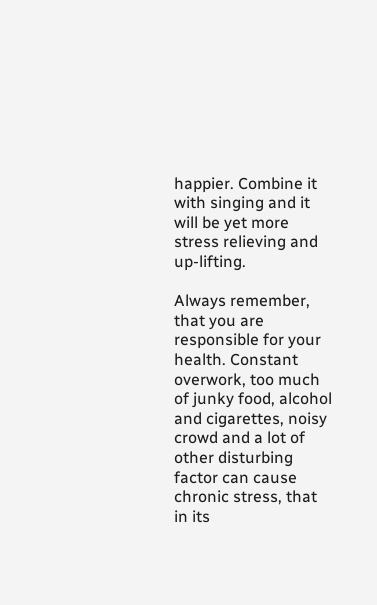happier. Combine it with singing and it will be yet more stress relieving and up-lifting.

Always remember, that you are responsible for your health. Constant overwork, too much of junky food, alcohol and cigarettes, noisy crowd and a lot of other disturbing factor can cause chronic stress, that in its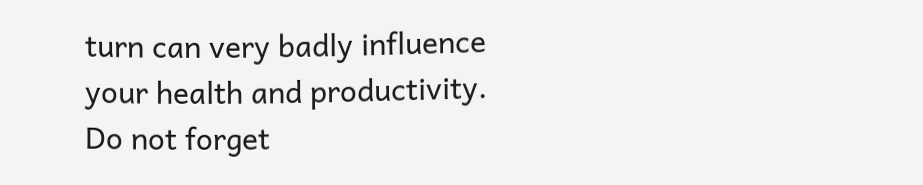turn can very badly influence your health and productivity. Do not forget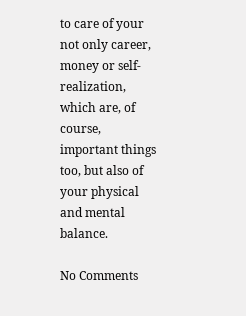to care of your not only career, money or self-realization, which are, of course, important things too, but also of your physical and mental balance.

No Comments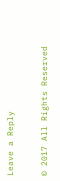Leave a Reply

© 2017 All Rights Reserved